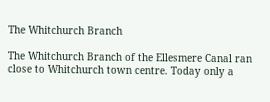The Whitchurch Branch

The Whitchurch Branch of the Ellesmere Canal ran close to Whitchurch town centre. Today only a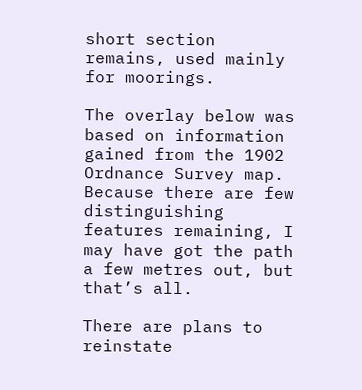short section remains, used mainly for moorings.

The overlay below was based on information gained from the 1902 Ordnance Survey map. Because there are few distinguishing features remaining, I may have got the path a few metres out, but that’s all.

There are plans to reinstate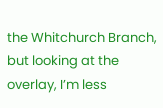the Whitchurch Branch, but looking at the overlay, I’m less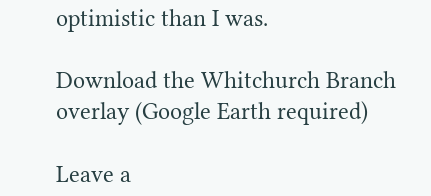optimistic than I was.

Download the Whitchurch Branch overlay (Google Earth required)

Leave a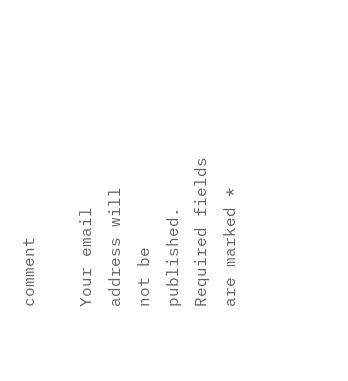comment

Your email address will not be published. Required fields are marked *